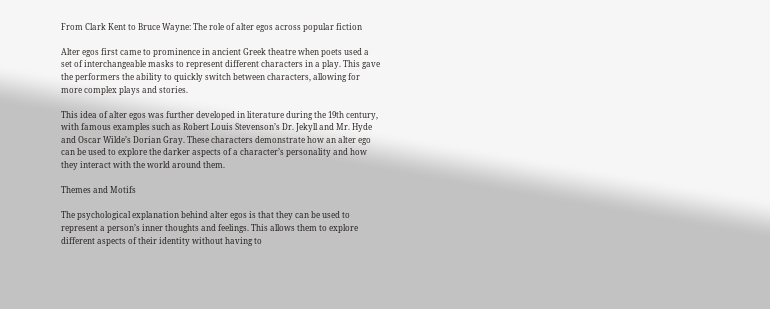From Clark Kent to Bruce Wayne: The role of alter egos across popular fiction

Alter egos first came to prominence in ancient Greek theatre when poets used a set of interchangeable masks to represent different characters in a play. This gave the performers the ability to quickly switch between characters, allowing for more complex plays and stories.

This idea of alter egos was further developed in literature during the 19th century, with famous examples such as Robert Louis Stevenson’s Dr. Jekyll and Mr. Hyde and Oscar Wilde’s Dorian Gray. These characters demonstrate how an alter ego can be used to explore the darker aspects of a character’s personality and how they interact with the world around them.

Themes and Motifs

The psychological explanation behind alter egos is that they can be used to represent a person’s inner thoughts and feelings. This allows them to explore different aspects of their identity without having to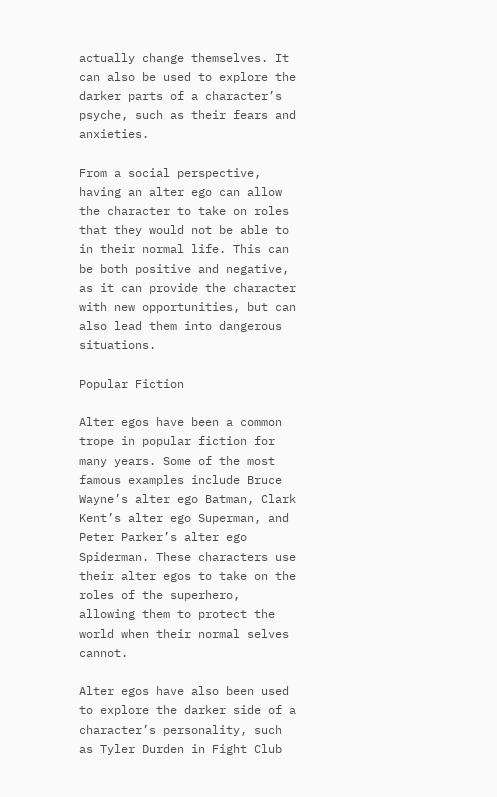actually change themselves. It can also be used to explore the darker parts of a character’s psyche, such as their fears and anxieties.

From a social perspective, having an alter ego can allow the character to take on roles that they would not be able to in their normal life. This can be both positive and negative, as it can provide the character with new opportunities, but can also lead them into dangerous situations.

Popular Fiction

Alter egos have been a common trope in popular fiction for many years. Some of the most famous examples include Bruce Wayne’s alter ego Batman, Clark Kent’s alter ego Superman, and Peter Parker’s alter ego Spiderman. These characters use their alter egos to take on the roles of the superhero, allowing them to protect the world when their normal selves cannot.

Alter egos have also been used to explore the darker side of a character’s personality, such as Tyler Durden in Fight Club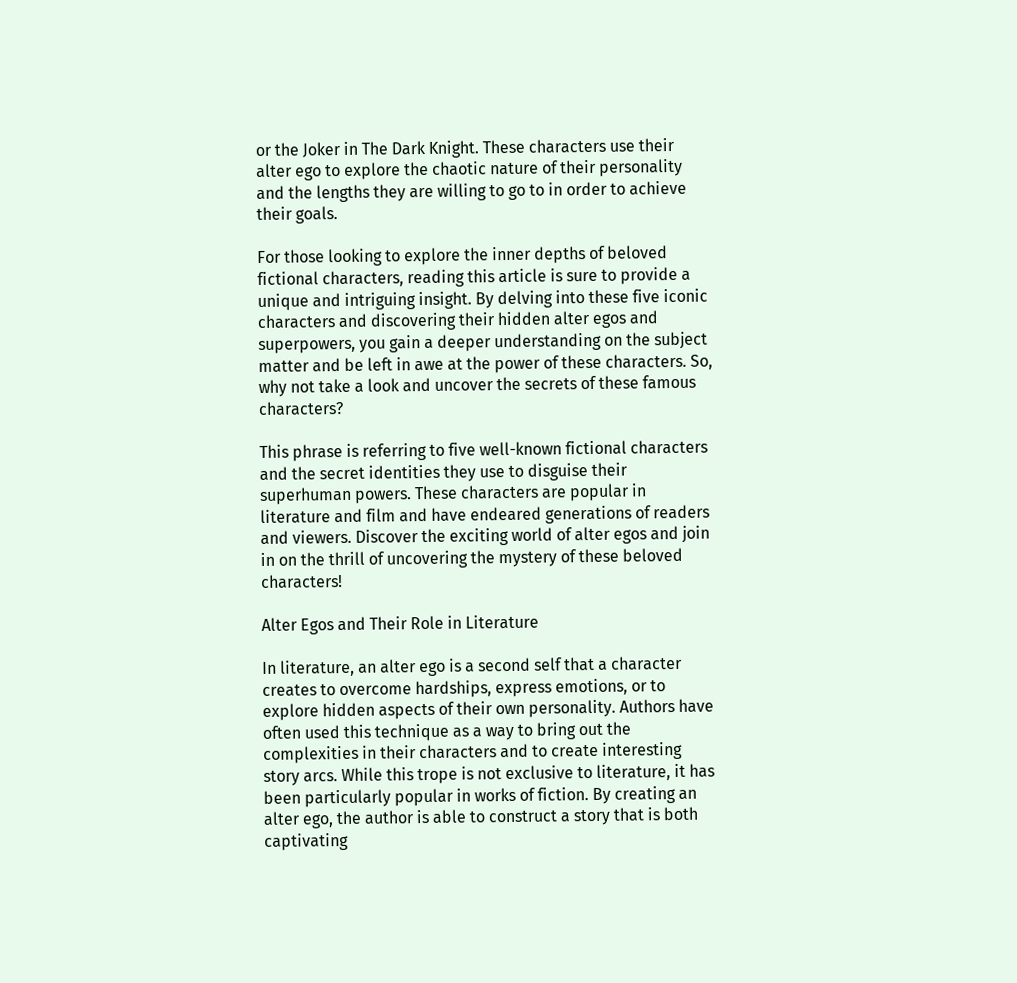or the Joker in The Dark Knight. These characters use their alter ego to explore the chaotic nature of their personality and the lengths they are willing to go to in order to achieve their goals.

For those looking to explore the inner depths of beloved fictional characters, reading this article is sure to provide a unique and intriguing insight. By delving into these five iconic characters and discovering their hidden alter egos and superpowers, you gain a deeper understanding on the subject matter and be left in awe at the power of these characters. So, why not take a look and uncover the secrets of these famous characters?

This phrase is referring to five well-known fictional characters and the secret identities they use to disguise their superhuman powers. These characters are popular in literature and film and have endeared generations of readers and viewers. Discover the exciting world of alter egos and join in on the thrill of uncovering the mystery of these beloved characters!

Alter Egos and Their Role in Literature

In literature, an alter ego is a second self that a character creates to overcome hardships, express emotions, or to explore hidden aspects of their own personality. Authors have often used this technique as a way to bring out the complexities in their characters and to create interesting story arcs. While this trope is not exclusive to literature, it has been particularly popular in works of fiction. By creating an alter ego, the author is able to construct a story that is both captivating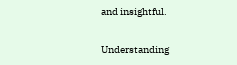and insightful.

Understanding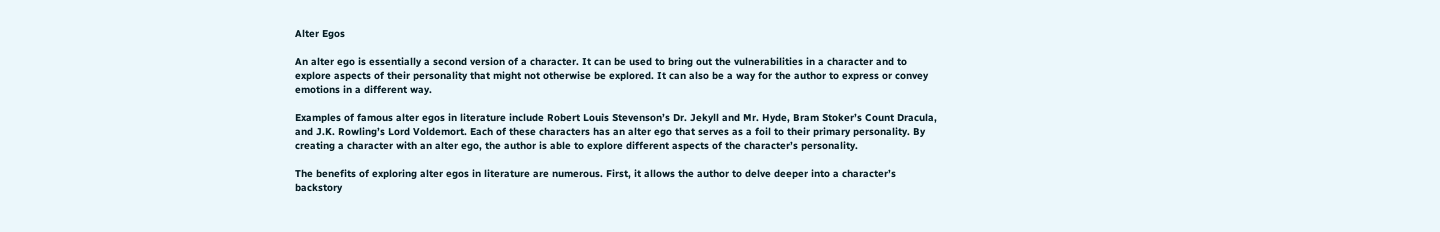Alter Egos

An alter ego is essentially a second version of a character. It can be used to bring out the vulnerabilities in a character and to explore aspects of their personality that might not otherwise be explored. It can also be a way for the author to express or convey emotions in a different way.

Examples of famous alter egos in literature include Robert Louis Stevenson’s Dr. Jekyll and Mr. Hyde, Bram Stoker’s Count Dracula, and J.K. Rowling’s Lord Voldemort. Each of these characters has an alter ego that serves as a foil to their primary personality. By creating a character with an alter ego, the author is able to explore different aspects of the character’s personality.

The benefits of exploring alter egos in literature are numerous. First, it allows the author to delve deeper into a character’s backstory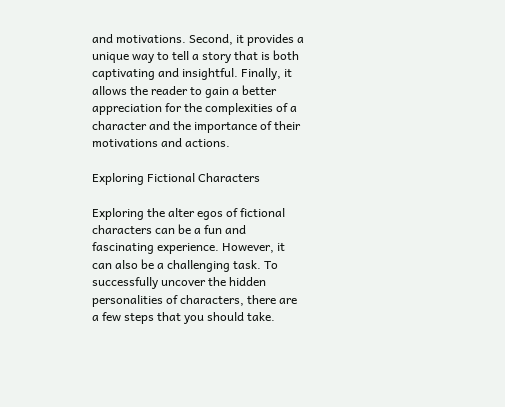and motivations. Second, it provides a unique way to tell a story that is both captivating and insightful. Finally, it allows the reader to gain a better appreciation for the complexities of a character and the importance of their motivations and actions.

Exploring Fictional Characters

Exploring the alter egos of fictional characters can be a fun and fascinating experience. However, it can also be a challenging task. To successfully uncover the hidden personalities of characters, there are a few steps that you should take.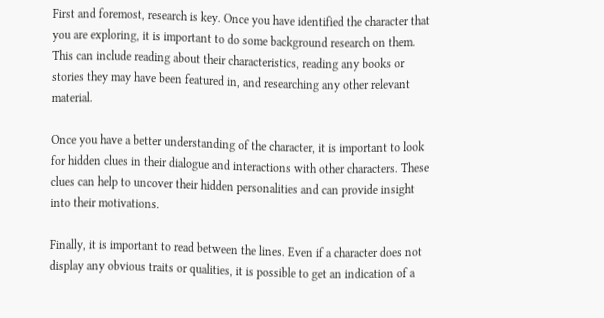First and foremost, research is key. Once you have identified the character that you are exploring, it is important to do some background research on them. This can include reading about their characteristics, reading any books or stories they may have been featured in, and researching any other relevant material.

Once you have a better understanding of the character, it is important to look for hidden clues in their dialogue and interactions with other characters. These clues can help to uncover their hidden personalities and can provide insight into their motivations.

Finally, it is important to read between the lines. Even if a character does not display any obvious traits or qualities, it is possible to get an indication of a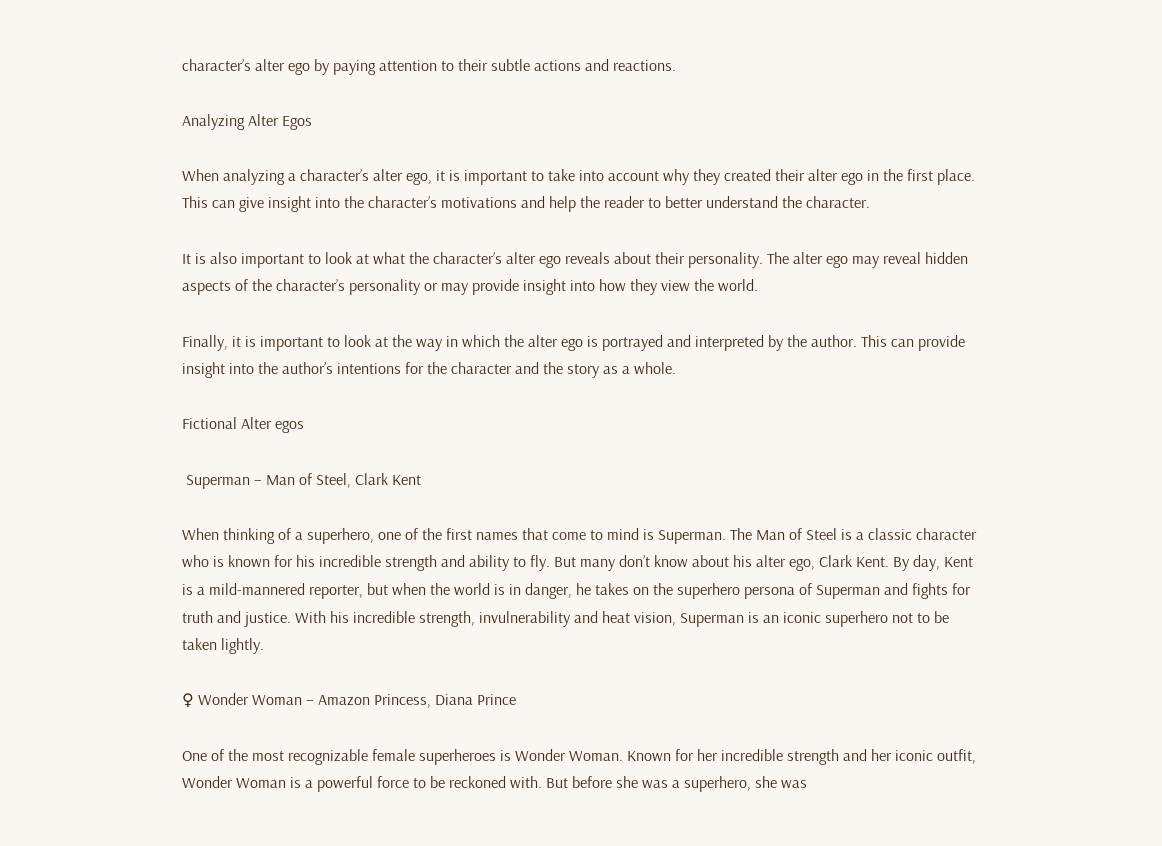character’s alter ego by paying attention to their subtle actions and reactions.

Analyzing Alter Egos

When analyzing a character’s alter ego, it is important to take into account why they created their alter ego in the first place. This can give insight into the character’s motivations and help the reader to better understand the character.

It is also important to look at what the character’s alter ego reveals about their personality. The alter ego may reveal hidden aspects of the character’s personality or may provide insight into how they view the world.

Finally, it is important to look at the way in which the alter ego is portrayed and interpreted by the author. This can provide insight into the author’s intentions for the character and the story as a whole.

Fictional Alter egos

 Superman – Man of Steel, Clark Kent

When thinking of a superhero, one of the first names that come to mind is Superman. The Man of Steel is a classic character who is known for his incredible strength and ability to fly. But many don’t know about his alter ego, Clark Kent. By day, Kent is a mild-mannered reporter, but when the world is in danger, he takes on the superhero persona of Superman and fights for truth and justice. With his incredible strength, invulnerability and heat vision, Superman is an iconic superhero not to be taken lightly.

♀ Wonder Woman – Amazon Princess, Diana Prince

One of the most recognizable female superheroes is Wonder Woman. Known for her incredible strength and her iconic outfit, Wonder Woman is a powerful force to be reckoned with. But before she was a superhero, she was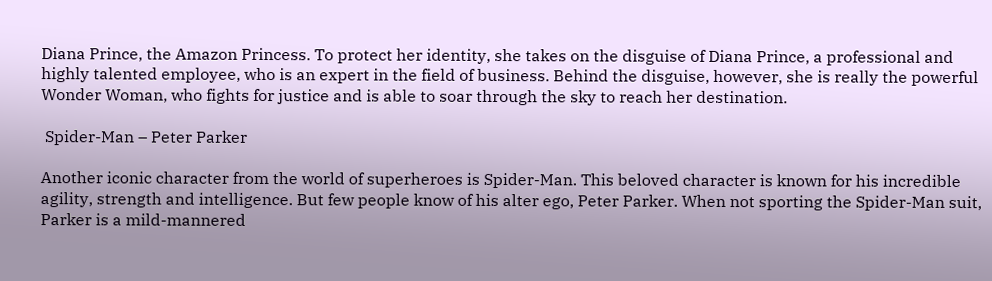Diana Prince, the Amazon Princess. To protect her identity, she takes on the disguise of Diana Prince, a professional and highly talented employee, who is an expert in the field of business. Behind the disguise, however, she is really the powerful Wonder Woman, who fights for justice and is able to soar through the sky to reach her destination.

 Spider-Man – Peter Parker

Another iconic character from the world of superheroes is Spider-Man. This beloved character is known for his incredible agility, strength and intelligence. But few people know of his alter ego, Peter Parker. When not sporting the Spider-Man suit, Parker is a mild-mannered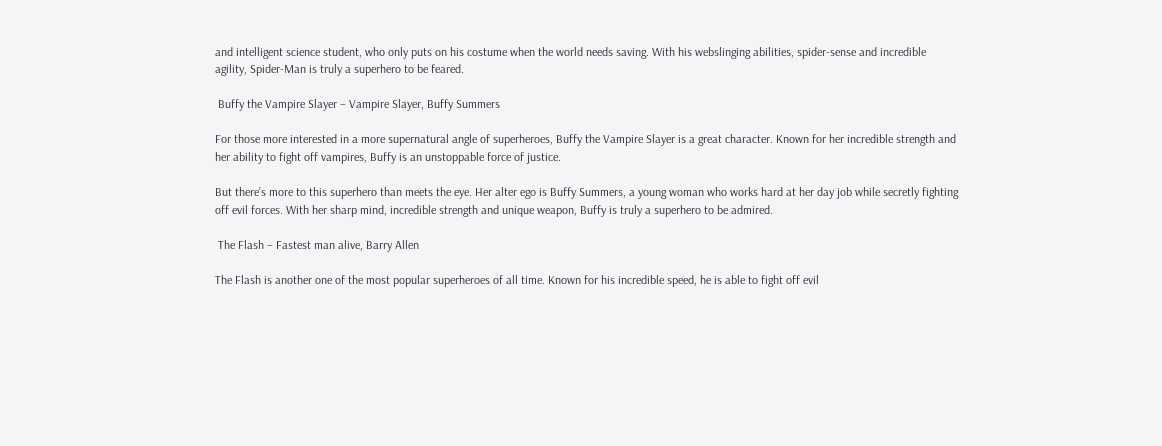and intelligent science student, who only puts on his costume when the world needs saving. With his webslinging abilities, spider-sense and incredible agility, Spider-Man is truly a superhero to be feared.

 Buffy the Vampire Slayer – Vampire Slayer, Buffy Summers

For those more interested in a more supernatural angle of superheroes, Buffy the Vampire Slayer is a great character. Known for her incredible strength and her ability to fight off vampires, Buffy is an unstoppable force of justice.

But there’s more to this superhero than meets the eye. Her alter ego is Buffy Summers, a young woman who works hard at her day job while secretly fighting off evil forces. With her sharp mind, incredible strength and unique weapon, Buffy is truly a superhero to be admired.

 The Flash – Fastest man alive, Barry Allen

The Flash is another one of the most popular superheroes of all time. Known for his incredible speed, he is able to fight off evil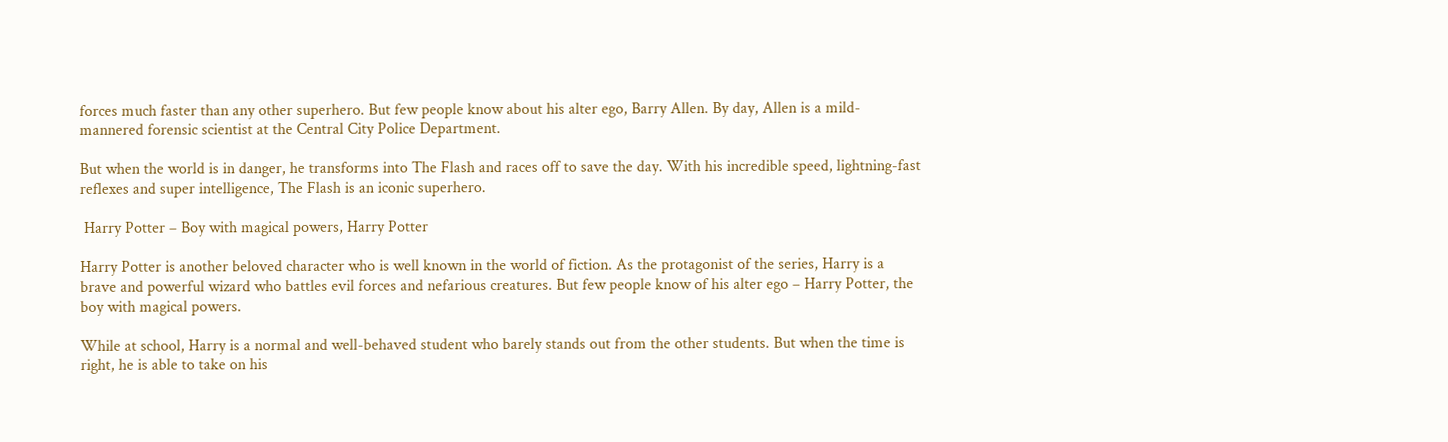forces much faster than any other superhero. But few people know about his alter ego, Barry Allen. By day, Allen is a mild-mannered forensic scientist at the Central City Police Department.

But when the world is in danger, he transforms into The Flash and races off to save the day. With his incredible speed, lightning-fast reflexes and super intelligence, The Flash is an iconic superhero.

 Harry Potter – Boy with magical powers, Harry Potter

Harry Potter is another beloved character who is well known in the world of fiction. As the protagonist of the series, Harry is a brave and powerful wizard who battles evil forces and nefarious creatures. But few people know of his alter ego – Harry Potter, the boy with magical powers.

While at school, Harry is a normal and well-behaved student who barely stands out from the other students. But when the time is right, he is able to take on his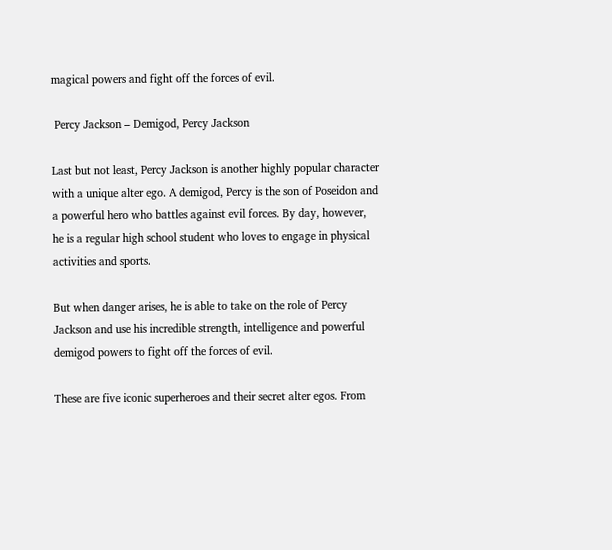magical powers and fight off the forces of evil.

 Percy Jackson – Demigod, Percy Jackson

Last but not least, Percy Jackson is another highly popular character with a unique alter ego. A demigod, Percy is the son of Poseidon and a powerful hero who battles against evil forces. By day, however, he is a regular high school student who loves to engage in physical activities and sports.

But when danger arises, he is able to take on the role of Percy Jackson and use his incredible strength, intelligence and powerful demigod powers to fight off the forces of evil.

These are five iconic superheroes and their secret alter egos. From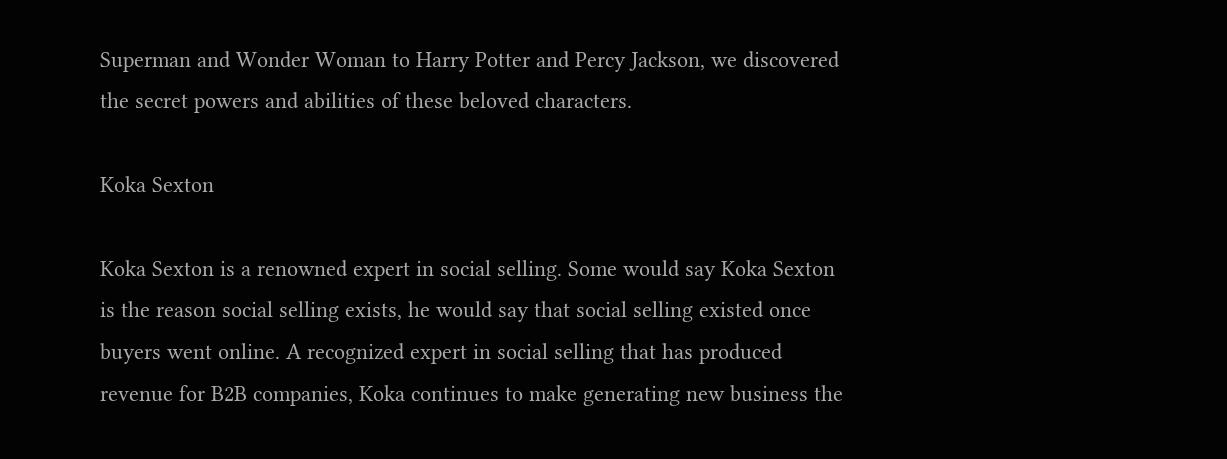Superman and Wonder Woman to Harry Potter and Percy Jackson, we discovered the secret powers and abilities of these beloved characters.

Koka Sexton

Koka Sexton is a renowned expert in social selling. Some would say Koka Sexton is the reason social selling exists, he would say that social selling existed once buyers went online. A recognized expert in social selling that has produced revenue for B2B companies, Koka continues to make generating new business the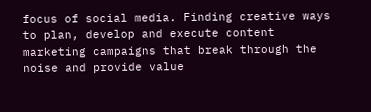focus of social media. Finding creative ways to plan, develop and execute content marketing campaigns that break through the noise and provide value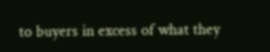to buyers in excess of what they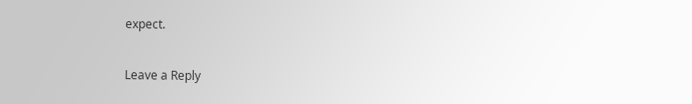expect.

Leave a Reply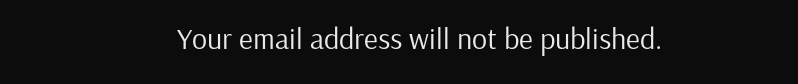Your email address will not be published.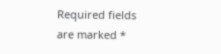Required fields are marked *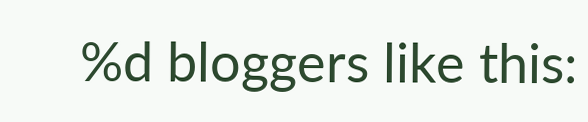%d bloggers like this: